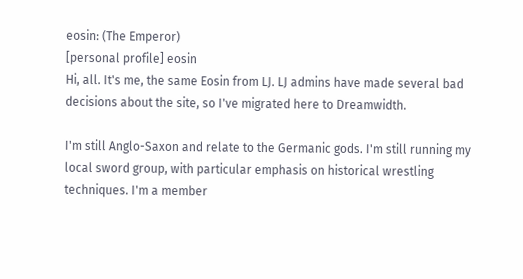eosin: (The Emperor)
[personal profile] eosin
Hi, all. It's me, the same Eosin from LJ. LJ admins have made several bad decisions about the site, so I've migrated here to Dreamwidth.

I'm still Anglo-Saxon and relate to the Germanic gods. I'm still running my local sword group, with particular emphasis on historical wrestling techniques. I'm a member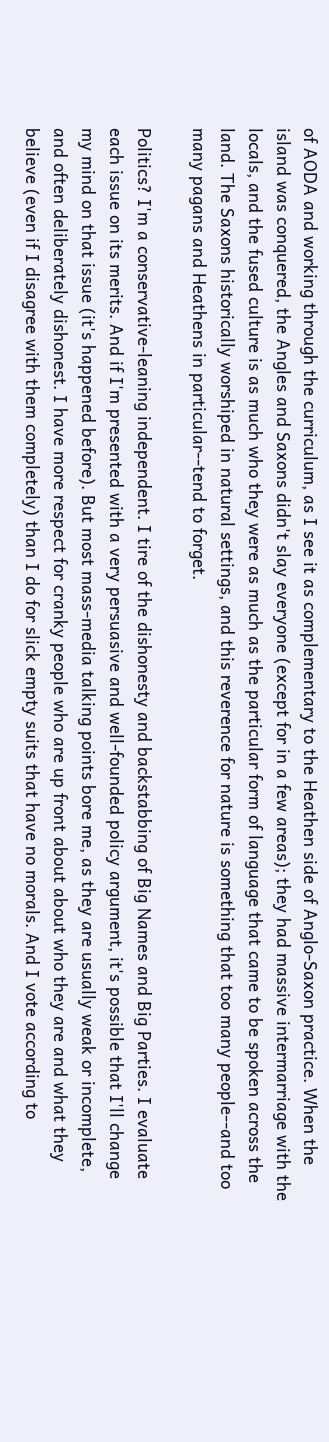of AODA and working through the curriculum, as I see it as complementary to the Heathen side of Anglo-Saxon practice. When the island was conquered, the Angles and Saxons didn't slay everyone (except for in a few areas); they had massive intermarriage with the locals, and the fused culture is as much who they were as much as the particular form of language that came to be spoken across the land. The Saxons historically worshiped in natural settings, and this reverence for nature is something that too many people--and too many pagans and Heathens in particular--tend to forget.

Politics? I'm a conservative-leaning independent. I tire of the dishonesty and backstabbing of Big Names and Big Parties. I evaluate each issue on its merits. And if I'm presented with a very persuasive and well-founded policy argument, it's possible that I'll change my mind on that issue (it's happened before). But most mass-media talking points bore me, as they are usually weak or incomplete, and often deliberately dishonest. I have more respect for cranky people who are up front about about who they are and what they believe (even if I disagree with them completely) than I do for slick empty suits that have no morals. And I vote according to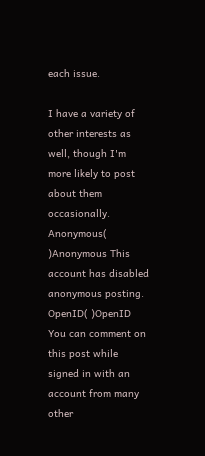each issue.

I have a variety of other interests as well, though I'm more likely to post about them occasionally.
Anonymous( )Anonymous This account has disabled anonymous posting.
OpenID( )OpenID You can comment on this post while signed in with an account from many other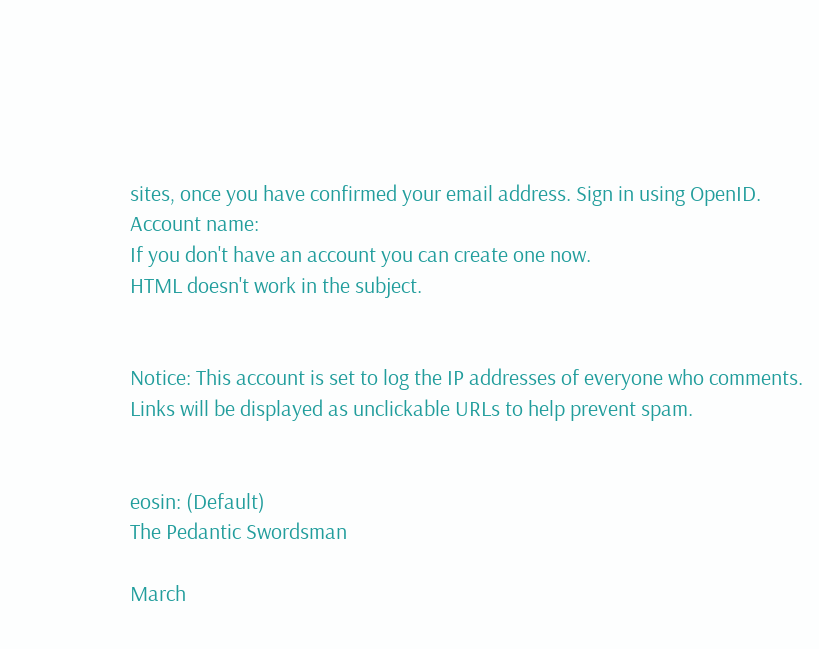sites, once you have confirmed your email address. Sign in using OpenID.
Account name:
If you don't have an account you can create one now.
HTML doesn't work in the subject.


Notice: This account is set to log the IP addresses of everyone who comments.
Links will be displayed as unclickable URLs to help prevent spam.


eosin: (Default)
The Pedantic Swordsman

March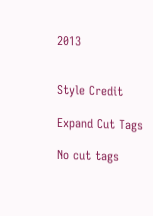2013


Style Credit

Expand Cut Tags

No cut tags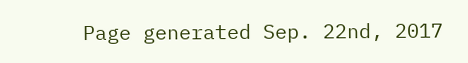Page generated Sep. 22nd, 2017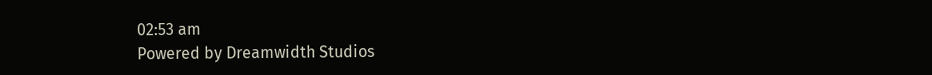02:53 am
Powered by Dreamwidth Studios